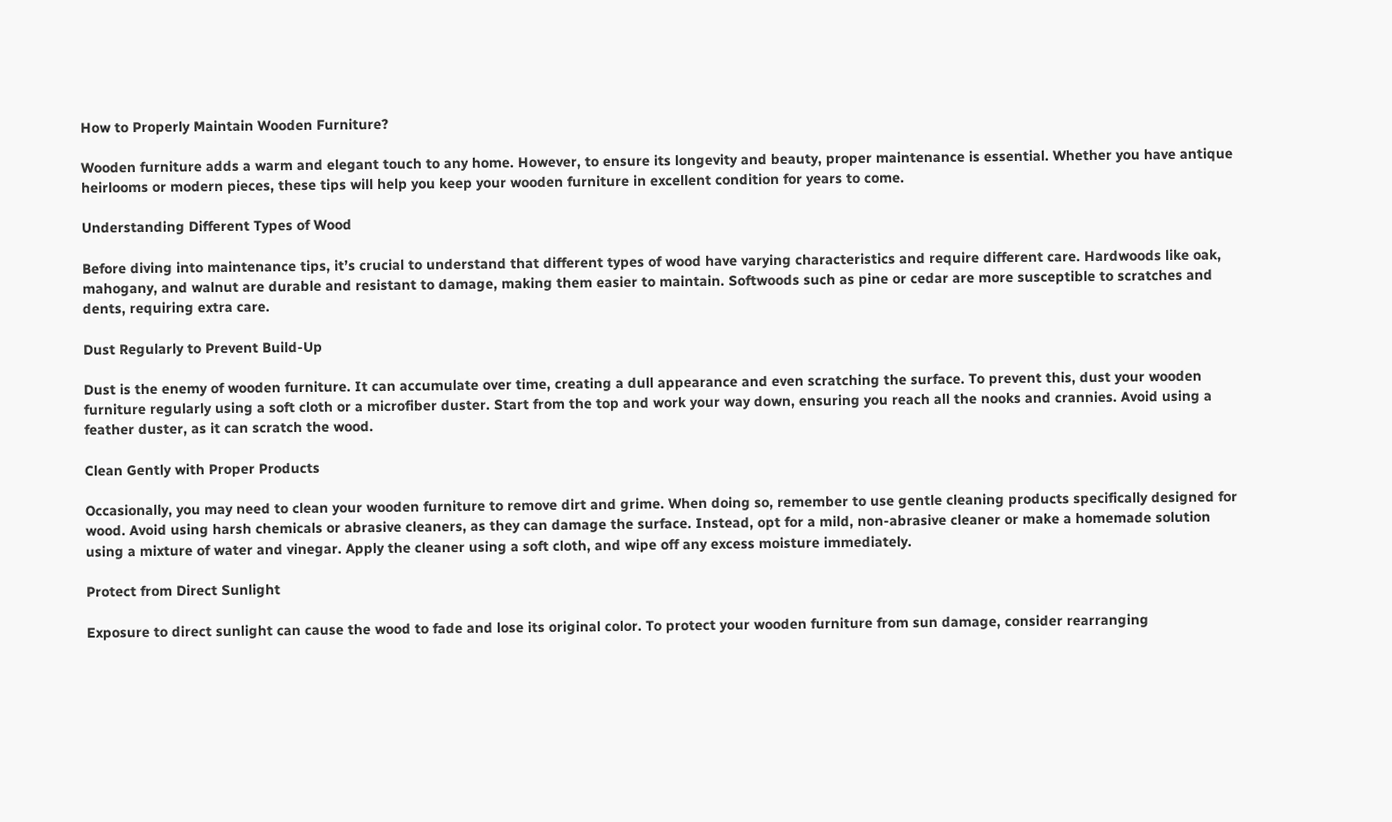How to Properly Maintain Wooden Furniture?

Wooden furniture adds a warm and elegant touch to any home. However, to ensure its longevity and beauty, proper maintenance is essential. Whether you have antique heirlooms or modern pieces, these tips will help you keep your wooden furniture in excellent condition for years to come.

Understanding Different Types of Wood

Before diving into maintenance tips, it’s crucial to understand that different types of wood have varying characteristics and require different care. Hardwoods like oak, mahogany, and walnut are durable and resistant to damage, making them easier to maintain. Softwoods such as pine or cedar are more susceptible to scratches and dents, requiring extra care.

Dust Regularly to Prevent Build-Up

Dust is the enemy of wooden furniture. It can accumulate over time, creating a dull appearance and even scratching the surface. To prevent this, dust your wooden furniture regularly using a soft cloth or a microfiber duster. Start from the top and work your way down, ensuring you reach all the nooks and crannies. Avoid using a feather duster, as it can scratch the wood.

Clean Gently with Proper Products

Occasionally, you may need to clean your wooden furniture to remove dirt and grime. When doing so, remember to use gentle cleaning products specifically designed for wood. Avoid using harsh chemicals or abrasive cleaners, as they can damage the surface. Instead, opt for a mild, non-abrasive cleaner or make a homemade solution using a mixture of water and vinegar. Apply the cleaner using a soft cloth, and wipe off any excess moisture immediately.

Protect from Direct Sunlight

Exposure to direct sunlight can cause the wood to fade and lose its original color. To protect your wooden furniture from sun damage, consider rearranging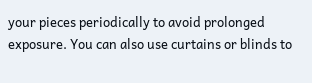your pieces periodically to avoid prolonged exposure. You can also use curtains or blinds to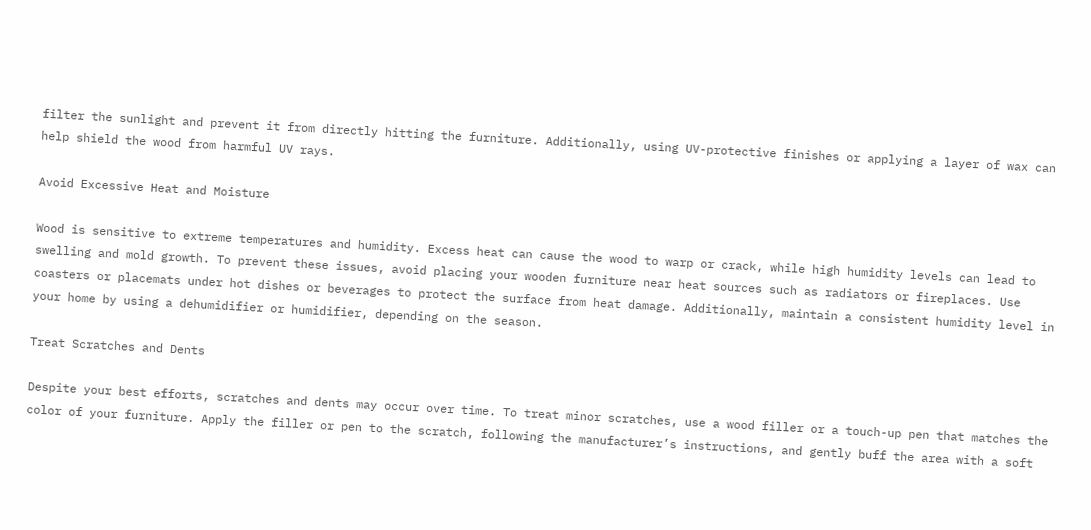filter the sunlight and prevent it from directly hitting the furniture. Additionally, using UV-protective finishes or applying a layer of wax can help shield the wood from harmful UV rays.

Avoid Excessive Heat and Moisture

Wood is sensitive to extreme temperatures and humidity. Excess heat can cause the wood to warp or crack, while high humidity levels can lead to swelling and mold growth. To prevent these issues, avoid placing your wooden furniture near heat sources such as radiators or fireplaces. Use coasters or placemats under hot dishes or beverages to protect the surface from heat damage. Additionally, maintain a consistent humidity level in your home by using a dehumidifier or humidifier, depending on the season.

Treat Scratches and Dents

Despite your best efforts, scratches and dents may occur over time. To treat minor scratches, use a wood filler or a touch-up pen that matches the color of your furniture. Apply the filler or pen to the scratch, following the manufacturer’s instructions, and gently buff the area with a soft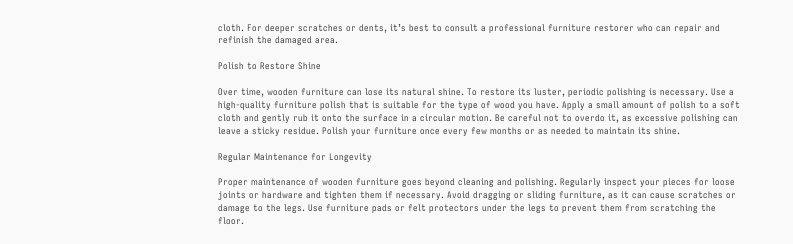cloth. For deeper scratches or dents, it’s best to consult a professional furniture restorer who can repair and refinish the damaged area.

Polish to Restore Shine

Over time, wooden furniture can lose its natural shine. To restore its luster, periodic polishing is necessary. Use a high-quality furniture polish that is suitable for the type of wood you have. Apply a small amount of polish to a soft cloth and gently rub it onto the surface in a circular motion. Be careful not to overdo it, as excessive polishing can leave a sticky residue. Polish your furniture once every few months or as needed to maintain its shine.

Regular Maintenance for Longevity

Proper maintenance of wooden furniture goes beyond cleaning and polishing. Regularly inspect your pieces for loose joints or hardware and tighten them if necessary. Avoid dragging or sliding furniture, as it can cause scratches or damage to the legs. Use furniture pads or felt protectors under the legs to prevent them from scratching the floor.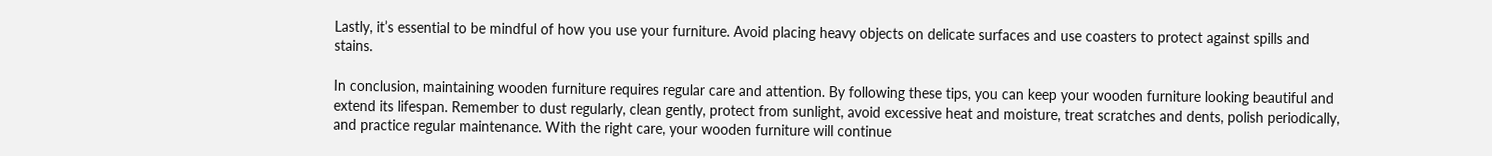Lastly, it’s essential to be mindful of how you use your furniture. Avoid placing heavy objects on delicate surfaces and use coasters to protect against spills and stains.

In conclusion, maintaining wooden furniture requires regular care and attention. By following these tips, you can keep your wooden furniture looking beautiful and extend its lifespan. Remember to dust regularly, clean gently, protect from sunlight, avoid excessive heat and moisture, treat scratches and dents, polish periodically, and practice regular maintenance. With the right care, your wooden furniture will continue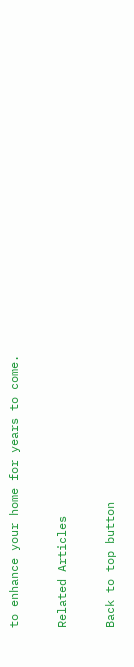to enhance your home for years to come.

Related Articles

Back to top button